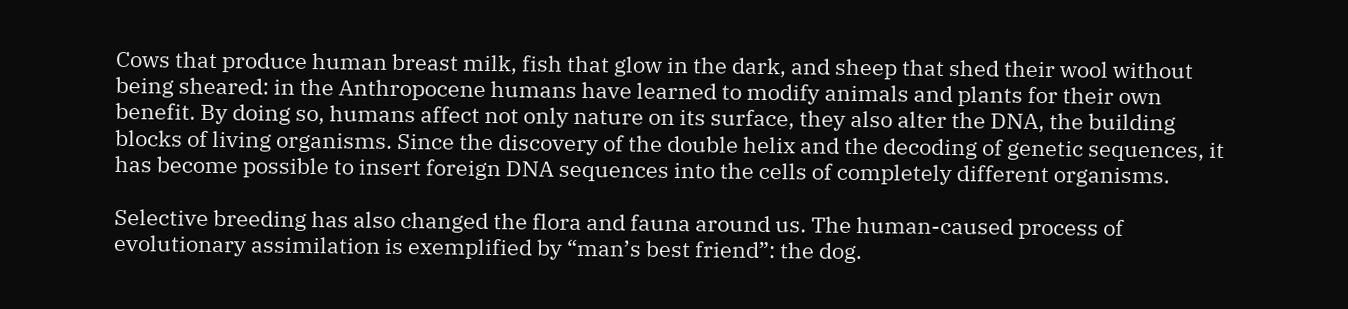Cows that produce human breast milk, fish that glow in the dark, and sheep that shed their wool without being sheared: in the Anthropocene humans have learned to modify animals and plants for their own benefit. By doing so, humans affect not only nature on its surface, they also alter the DNA, the building blocks of living organisms. Since the discovery of the double helix and the decoding of genetic sequences, it has become possible to insert foreign DNA sequences into the cells of completely different organisms.

Selective breeding has also changed the flora and fauna around us. The human-caused process of evolutionary assimilation is exemplified by “man’s best friend”: the dog.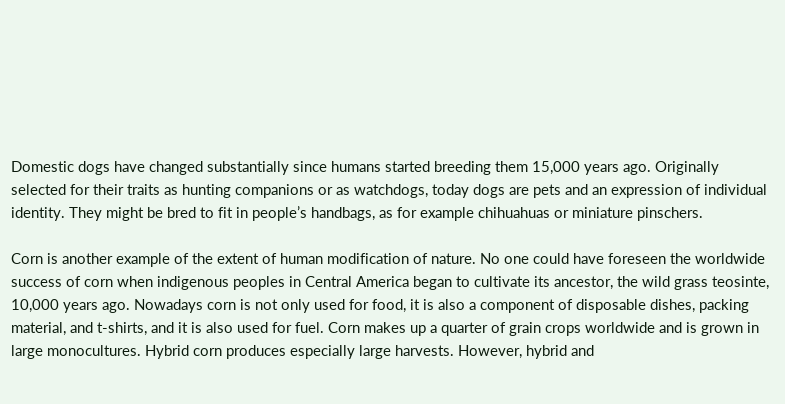Domestic dogs have changed substantially since humans started breeding them 15,000 years ago. Originally selected for their traits as hunting companions or as watchdogs, today dogs are pets and an expression of individual identity. They might be bred to fit in people’s handbags, as for example chihuahuas or miniature pinschers.

Corn is another example of the extent of human modification of nature. No one could have foreseen the worldwide success of corn when indigenous peoples in Central America began to cultivate its ancestor, the wild grass teosinte, 10,000 years ago. Nowadays corn is not only used for food, it is also a component of disposable dishes, packing material, and t-shirts, and it is also used for fuel. Corn makes up a quarter of grain crops worldwide and is grown in large monocultures. Hybrid corn produces especially large harvests. However, hybrid and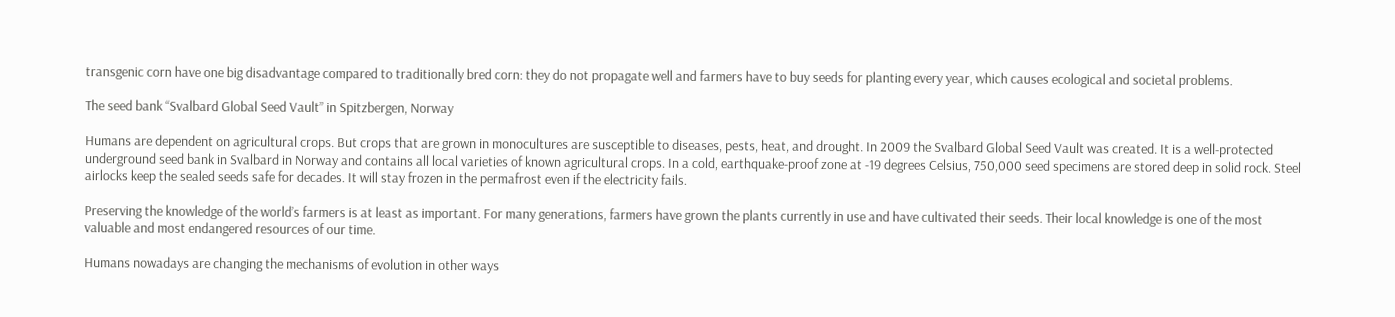transgenic corn have one big disadvantage compared to traditionally bred corn: they do not propagate well and farmers have to buy seeds for planting every year, which causes ecological and societal problems.

The seed bank “Svalbard Global Seed Vault” in Spitzbergen, Norway

Humans are dependent on agricultural crops. But crops that are grown in monocultures are susceptible to diseases, pests, heat, and drought. In 2009 the Svalbard Global Seed Vault was created. It is a well-protected underground seed bank in Svalbard in Norway and contains all local varieties of known agricultural crops. In a cold, earthquake-proof zone at -19 degrees Celsius, 750,000 seed specimens are stored deep in solid rock. Steel airlocks keep the sealed seeds safe for decades. It will stay frozen in the permafrost even if the electricity fails.

Preserving the knowledge of the world’s farmers is at least as important. For many generations, farmers have grown the plants currently in use and have cultivated their seeds. Their local knowledge is one of the most valuable and most endangered resources of our time.

Humans nowadays are changing the mechanisms of evolution in other ways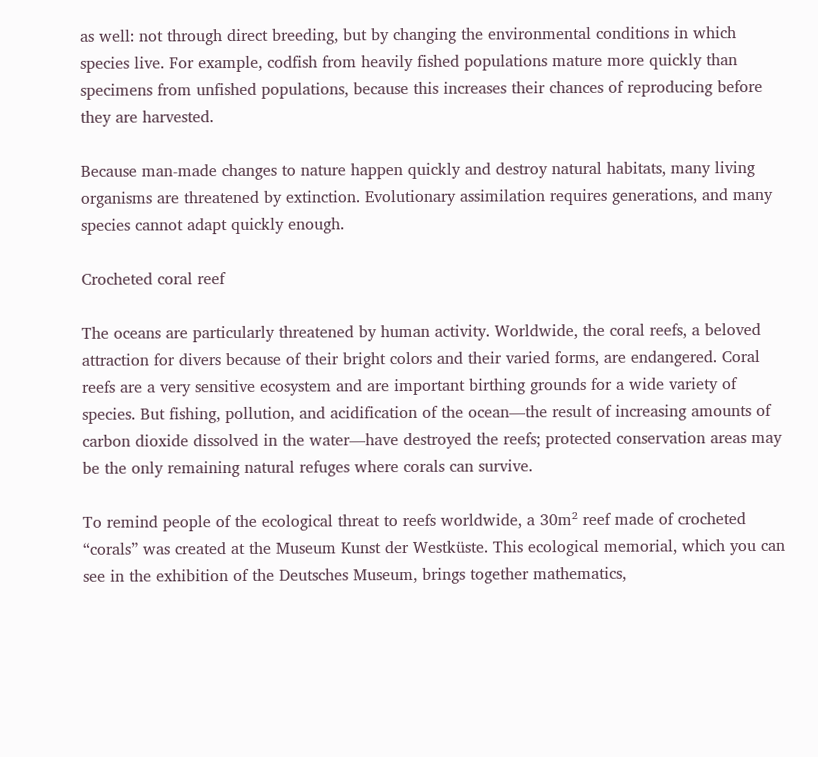as well: not through direct breeding, but by changing the environmental conditions in which species live. For example, codfish from heavily fished populations mature more quickly than specimens from unfished populations, because this increases their chances of reproducing before they are harvested.

Because man-made changes to nature happen quickly and destroy natural habitats, many living organisms are threatened by extinction. Evolutionary assimilation requires generations, and many species cannot adapt quickly enough.

Crocheted coral reef

The oceans are particularly threatened by human activity. Worldwide, the coral reefs, a beloved attraction for divers because of their bright colors and their varied forms, are endangered. Coral reefs are a very sensitive ecosystem and are important birthing grounds for a wide variety of species. But fishing, pollution, and acidification of the ocean—the result of increasing amounts of carbon dioxide dissolved in the water—have destroyed the reefs; protected conservation areas may be the only remaining natural refuges where corals can survive.

To remind people of the ecological threat to reefs worldwide, a 30m² reef made of crocheted “corals” was created at the Museum Kunst der Westküste. This ecological memorial, which you can see in the exhibition of the Deutsches Museum, brings together mathematics,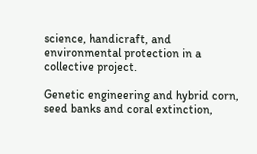science, handicraft, and environmental protection in a collective project.

Genetic engineering and hybrid corn, seed banks and coral extinction,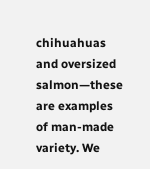chihuahuas and oversized salmon—these are examples of man-made variety. We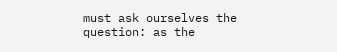must ask ourselves the question: as the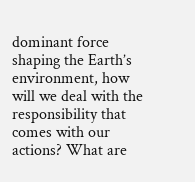dominant force shaping the Earth’s environment, how will we deal with the responsibility that comes with our actions? What are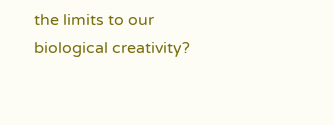the limits to our biological creativity?